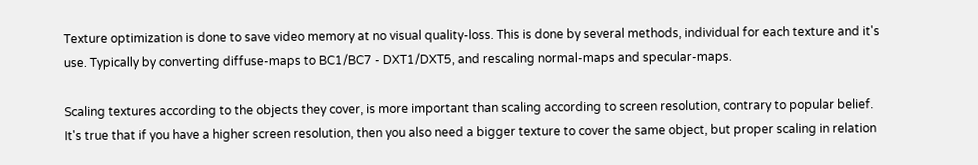Texture optimization is done to save video memory at no visual quality-loss. This is done by several methods, individual for each texture and it's use. Typically by converting diffuse-maps to BC1/BC7 - DXT1/DXT5, and rescaling normal-maps and specular-maps.

Scaling textures according to the objects they cover, is more important than scaling according to screen resolution, contrary to popular belief. It's true that if you have a higher screen resolution, then you also need a bigger texture to cover the same object, but proper scaling in relation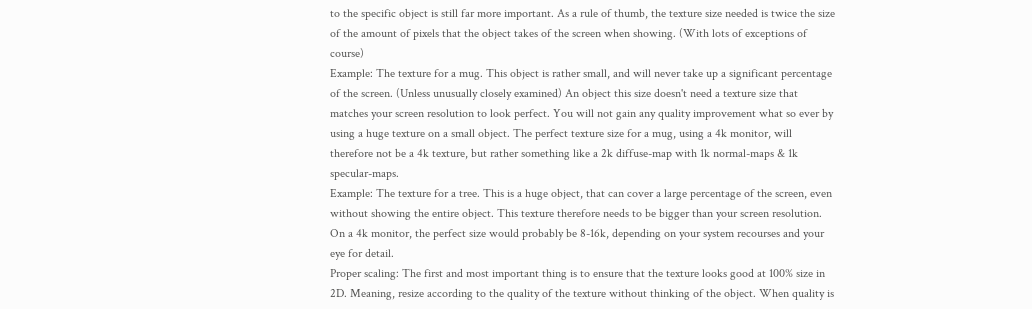to the specific object is still far more important. As a rule of thumb, the texture size needed is twice the size of the amount of pixels that the object takes of the screen when showing. (With lots of exceptions of course)
Example: The texture for a mug. This object is rather small, and will never take up a significant percentage of the screen. (Unless unusually closely examined) An object this size doesn't need a texture size that matches your screen resolution to look perfect. You will not gain any quality improvement what so ever by using a huge texture on a small object. The perfect texture size for a mug, using a 4k monitor, will therefore not be a 4k texture, but rather something like a 2k diffuse-map with 1k normal-maps & 1k specular-maps.
Example: The texture for a tree. This is a huge object, that can cover a large percentage of the screen, even without showing the entire object. This texture therefore needs to be bigger than your screen resolution. On a 4k monitor, the perfect size would probably be 8-16k, depending on your system recourses and your eye for detail.
Proper scaling: The first and most important thing is to ensure that the texture looks good at 100% size in 2D. Meaning, resize according to the quality of the texture without thinking of the object. When quality is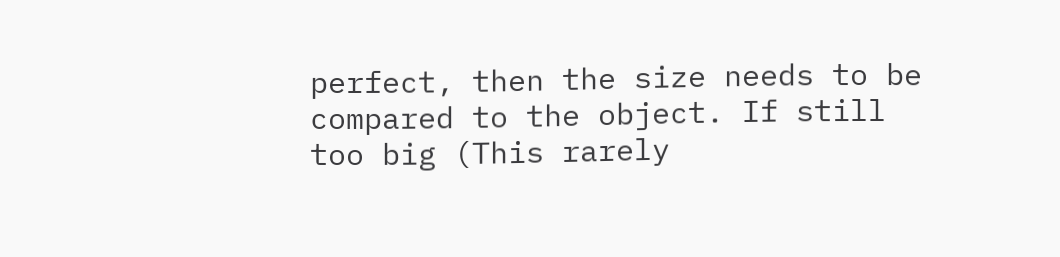perfect, then the size needs to be compared to the object. If still too big (This rarely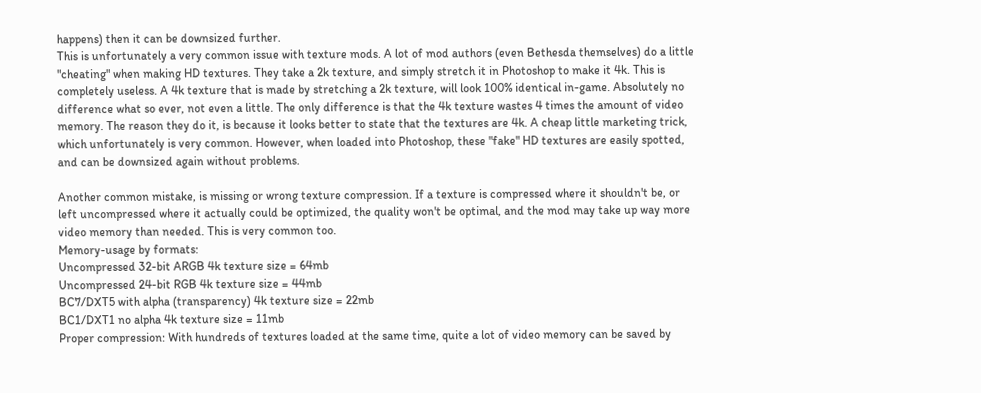happens) then it can be downsized further.
This is unfortunately a very common issue with texture mods. A lot of mod authors (even Bethesda themselves) do a little "cheating" when making HD textures. They take a 2k texture, and simply stretch it in Photoshop to make it 4k. This is completely useless. A 4k texture that is made by stretching a 2k texture, will look 100% identical in-game. Absolutely no difference what so ever, not even a little. The only difference is that the 4k texture wastes 4 times the amount of video memory. The reason they do it, is because it looks better to state that the textures are 4k. A cheap little marketing trick, which unfortunately is very common. However, when loaded into Photoshop, these "fake" HD textures are easily spotted, and can be downsized again without problems.

Another common mistake, is missing or wrong texture compression. If a texture is compressed where it shouldn't be, or left uncompressed where it actually could be optimized, the quality won't be optimal, and the mod may take up way more video memory than needed. This is very common too.
Memory-usage by formats:
Uncompressed 32-bit ARGB 4k texture size = 64mb
Uncompressed 24-bit RGB 4k texture size = 44mb
BC7/DXT5 with alpha (transparency) 4k texture size = 22mb
BC1/DXT1 no alpha 4k texture size = 11mb
Proper compression: With hundreds of textures loaded at the same time, quite a lot of video memory can be saved by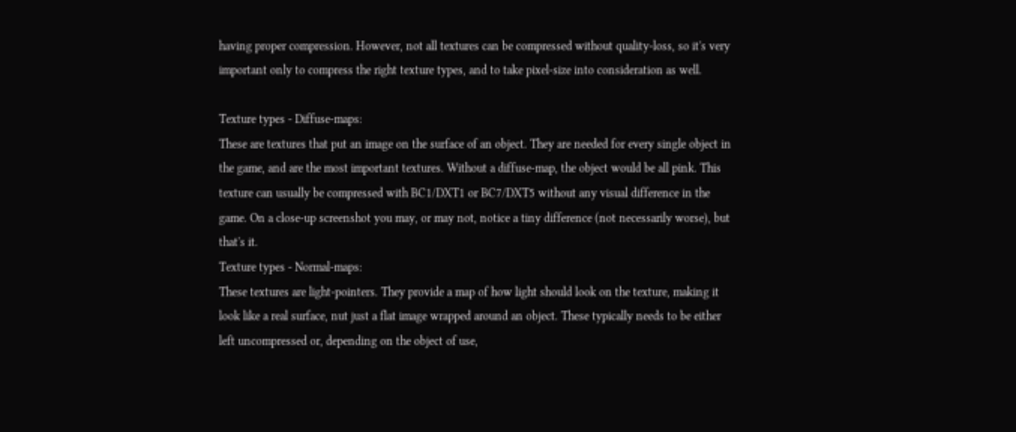having proper compression. However, not all textures can be compressed without quality-loss, so it's very important only to compress the right texture types, and to take pixel-size into consideration as well.

Texture types - Diffuse-maps:
These are textures that put an image on the surface of an object. They are needed for every single object in the game, and are the most important textures. Without a diffuse-map, the object would be all pink. This texture can usually be compressed with BC1/DXT1 or BC7/DXT5 without any visual difference in the game. On a close-up screenshot you may, or may not, notice a tiny difference (not necessarily worse), but that's it.
Texture types - Normal-maps:
These textures are light-pointers. They provide a map of how light should look on the texture, making it look like a real surface, nut just a flat image wrapped around an object. These typically needs to be either left uncompressed or, depending on the object of use,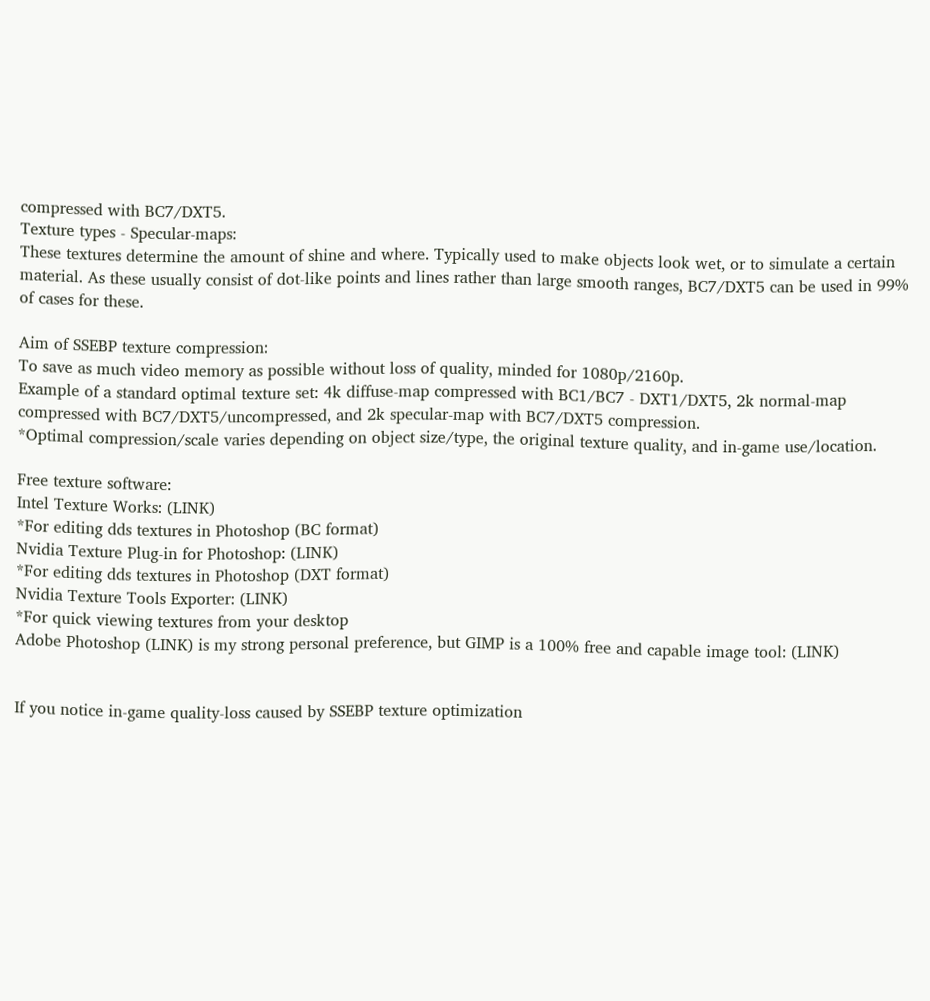compressed with BC7/DXT5.
Texture types - Specular-maps:
These textures determine the amount of shine and where. Typically used to make objects look wet, or to simulate a certain material. As these usually consist of dot-like points and lines rather than large smooth ranges, BC7/DXT5 can be used in 99% of cases for these.

Aim of SSEBP texture compression:
To save as much video memory as possible without loss of quality, minded for 1080p/2160p.
Example of a standard optimal texture set: 4k diffuse-map compressed with BC1/BC7 - DXT1/DXT5, 2k normal-map compressed with BC7/DXT5/uncompressed, and 2k specular-map with BC7/DXT5 compression.
*Optimal compression/scale varies depending on object size/type, the original texture quality, and in-game use/location.

Free texture software:
Intel Texture Works: (LINK)
*For editing dds textures in Photoshop (BC format)
Nvidia Texture Plug-in for Photoshop: (LINK)
*For editing dds textures in Photoshop (DXT format)
Nvidia Texture Tools Exporter: (LINK)
*For quick viewing textures from your desktop
Adobe Photoshop (LINK) is my strong personal preference, but GIMP is a 100% free and capable image tool: (LINK)


If you notice in-game quality-loss caused by SSEBP texture optimization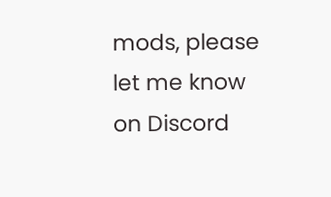mods, please let me know on Discord